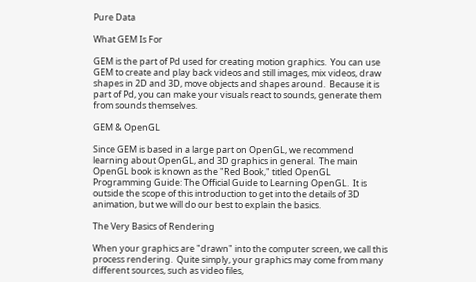Pure Data

What GEM Is For

GEM is the part of Pd used for creating motion graphics.  You can use GEM to create and play back videos and still images, mix videos, draw shapes in 2D and 3D, move objects and shapes around.  Because it is part of Pd, you can make your visuals react to sounds, generate them from sounds themselves.

GEM & OpenGL

Since GEM is based in a large part on OpenGL, we recommend learning about OpenGL, and 3D graphics in general.  The main OpenGL book is known as the "Red Book," titled OpenGL Programming Guide: The Official Guide to Learning OpenGL.  It is outside the scope of this introduction to get into the details of 3D animation, but we will do our best to explain the basics.

The Very Basics of Rendering

When your graphics are "drawn" into the computer screen, we call this process rendering.  Quite simply, your graphics may come from many different sources, such as video files,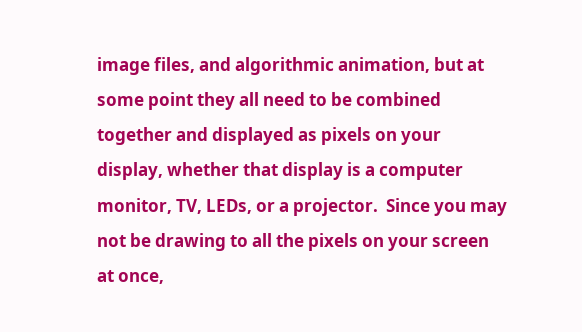image files, and algorithmic animation, but at some point they all need to be combined together and displayed as pixels on your display, whether that display is a computer monitor, TV, LEDs, or a projector.  Since you may not be drawing to all the pixels on your screen at once,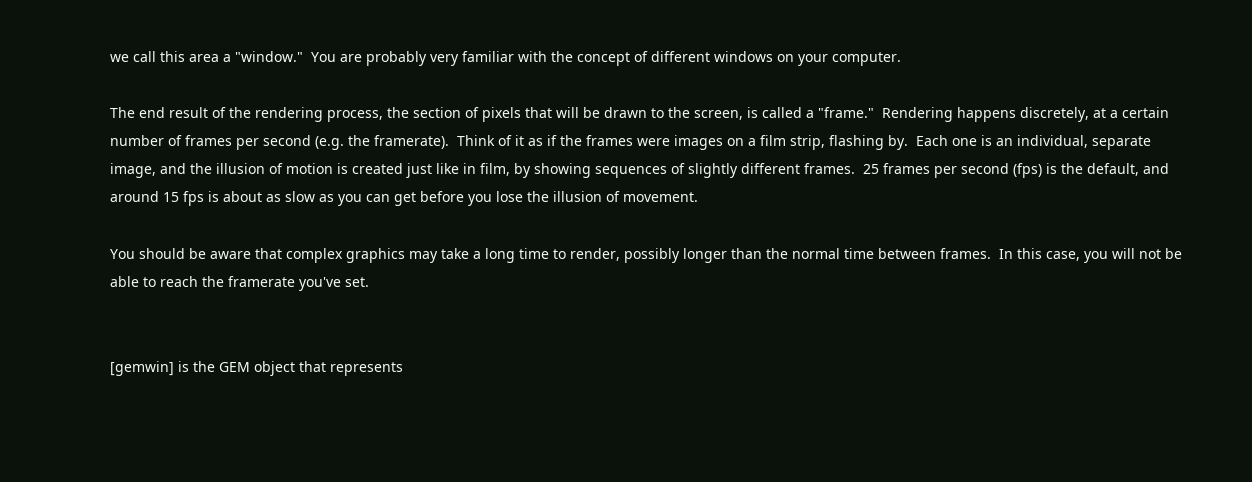we call this area a "window."  You are probably very familiar with the concept of different windows on your computer.

The end result of the rendering process, the section of pixels that will be drawn to the screen, is called a "frame."  Rendering happens discretely, at a certain number of frames per second (e.g. the framerate).  Think of it as if the frames were images on a film strip, flashing by.  Each one is an individual, separate image, and the illusion of motion is created just like in film, by showing sequences of slightly different frames.  25 frames per second (fps) is the default, and around 15 fps is about as slow as you can get before you lose the illusion of movement.

You should be aware that complex graphics may take a long time to render, possibly longer than the normal time between frames.  In this case, you will not be able to reach the framerate you've set.


[gemwin] is the GEM object that represents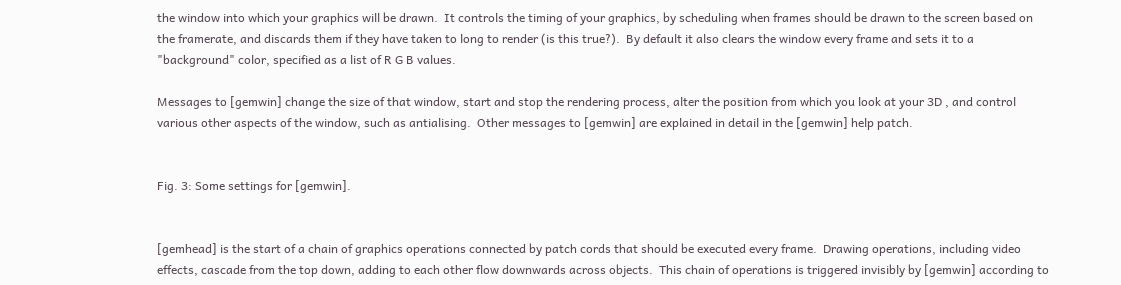the window into which your graphics will be drawn.  It controls the timing of your graphics, by scheduling when frames should be drawn to the screen based on the framerate, and discards them if they have taken to long to render (is this true?).  By default it also clears the window every frame and sets it to a "background" color, specified as a list of R G B values.

Messages to [gemwin] change the size of that window, start and stop the rendering process, alter the position from which you look at your 3D , and control various other aspects of the window, such as antialising.  Other messages to [gemwin] are explained in detail in the [gemwin] help patch.


Fig. 3: Some settings for [gemwin].


[gemhead] is the start of a chain of graphics operations connected by patch cords that should be executed every frame.  Drawing operations, including video effects, cascade from the top down, adding to each other flow downwards across objects.  This chain of operations is triggered invisibly by [gemwin] according to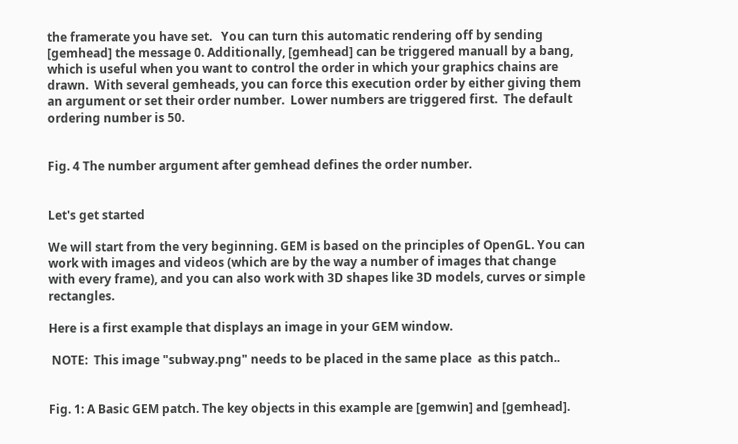the framerate you have set.   You can turn this automatic rendering off by sending [gemhead] the message 0. Additionally, [gemhead] can be triggered manuall by a bang, which is useful when you want to control the order in which your graphics chains are drawn.  With several gemheads, you can force this execution order by either giving them an argument or set their order number.  Lower numbers are triggered first.  The default ordering number is 50.


Fig. 4 The number argument after gemhead defines the order number.


Let's get started

We will start from the very beginning. GEM is based on the principles of OpenGL. You can work with images and videos (which are by the way a number of images that change with every frame), and you can also work with 3D shapes like 3D models, curves or simple rectangles.

Here is a first example that displays an image in your GEM window.

 NOTE:  This image "subway.png" needs to be placed in the same place  as this patch..


Fig. 1: A Basic GEM patch. The key objects in this example are [gemwin] and [gemhead].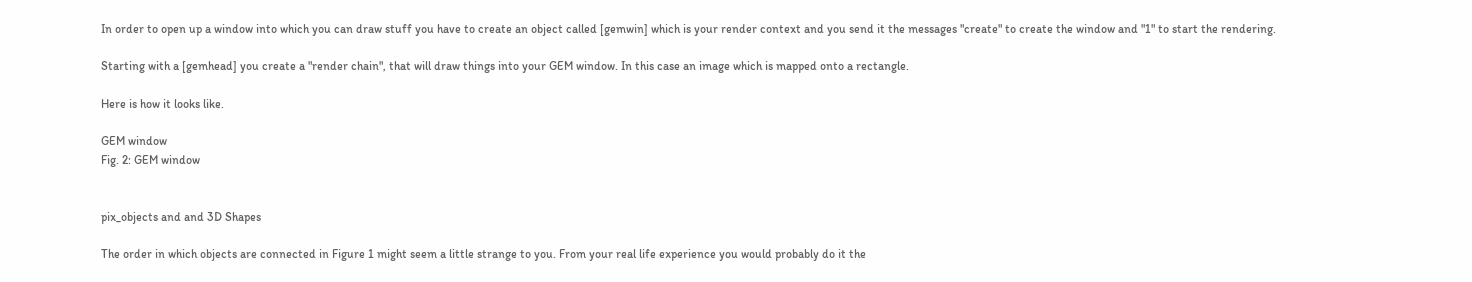In order to open up a window into which you can draw stuff you have to create an object called [gemwin] which is your render context and you send it the messages "create" to create the window and "1" to start the rendering.

Starting with a [gemhead] you create a "render chain", that will draw things into your GEM window. In this case an image which is mapped onto a rectangle.

Here is how it looks like.

GEM window
Fig. 2: GEM window


pix_objects and and 3D Shapes

The order in which objects are connected in Figure 1 might seem a little strange to you. From your real life experience you would probably do it the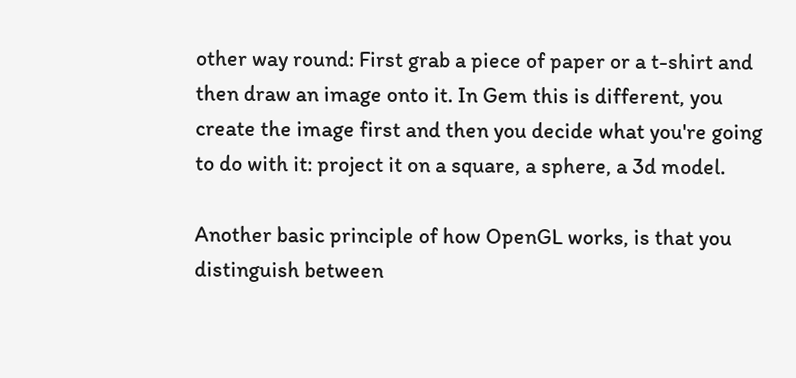other way round: First grab a piece of paper or a t-shirt and then draw an image onto it. In Gem this is different, you create the image first and then you decide what you're going to do with it: project it on a square, a sphere, a 3d model.

Another basic principle of how OpenGL works, is that you distinguish between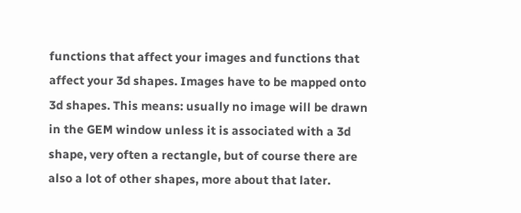functions that affect your images and functions that affect your 3d shapes. Images have to be mapped onto 3d shapes. This means: usually no image will be drawn in the GEM window unless it is associated with a 3d shape, very often a rectangle, but of course there are also a lot of other shapes, more about that later.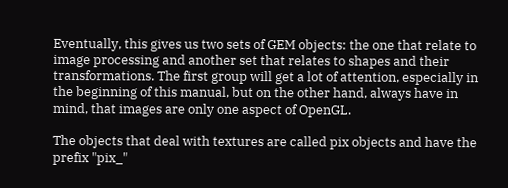Eventually, this gives us two sets of GEM objects: the one that relate to image processing and another set that relates to shapes and their transformations. The first group will get a lot of attention, especially in the beginning of this manual, but on the other hand, always have in mind, that images are only one aspect of OpenGL.

The objects that deal with textures are called pix objects and have the prefix "pix_"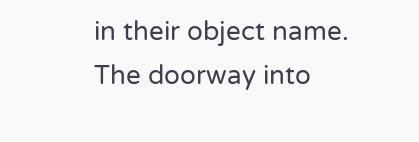in their object name. The doorway into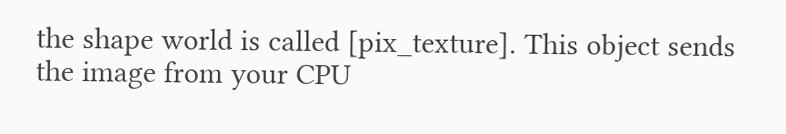the shape world is called [pix_texture]. This object sends the image from your CPU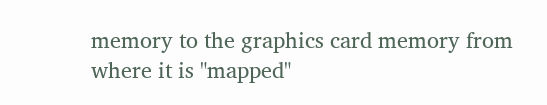memory to the graphics card memory from where it is "mapped"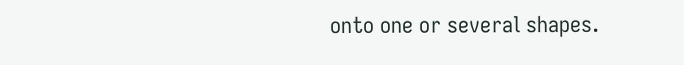onto one or several shapes.